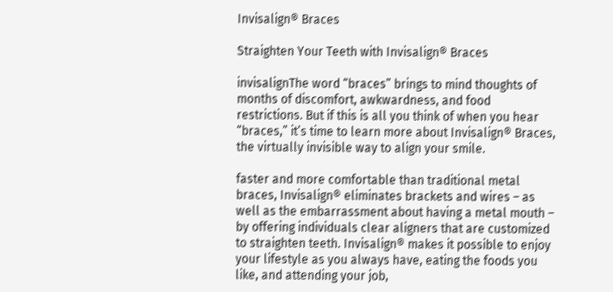Invisalign® Braces

Straighten Your Teeth with Invisalign® Braces

invisalignThe word “braces” brings to mind thoughts of months of discomfort, awkwardness, and food restrictions. But if this is all you think of when you hear “braces,” it’s time to learn more about Invisalign® Braces, the virtually invisible way to align your smile.

faster and more comfortable than traditional metal braces, Invisalign® eliminates brackets and wires – as well as the embarrassment about having a metal mouth – by offering individuals clear aligners that are customized to straighten teeth. Invisalign® makes it possible to enjoy your lifestyle as you always have, eating the foods you like, and attending your job,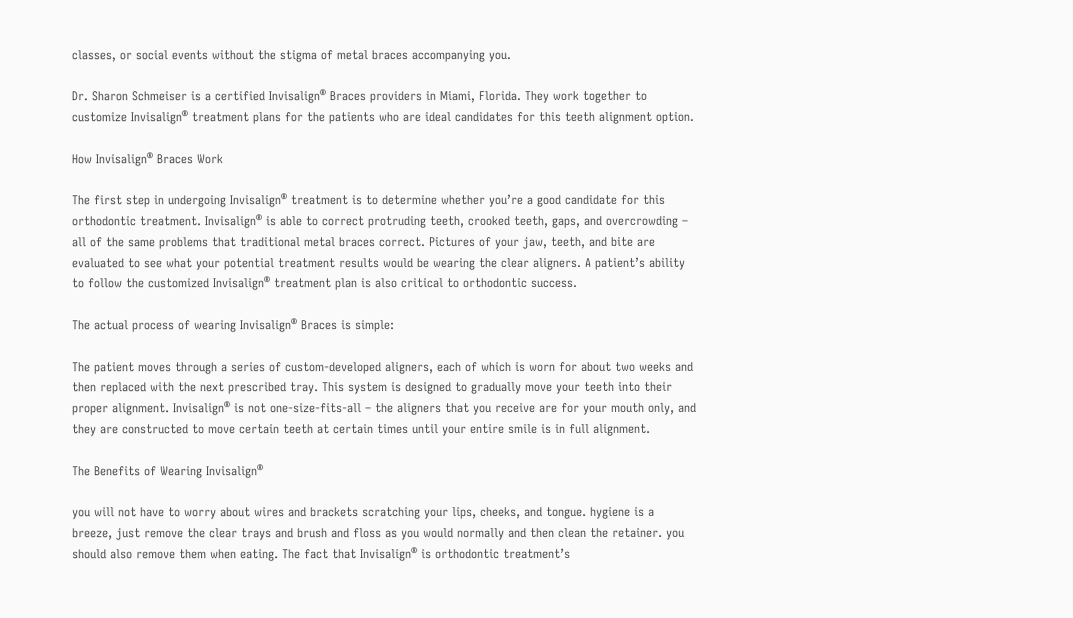classes, or social events without the stigma of metal braces accompanying you.

Dr. Sharon Schmeiser is a certified Invisalign® Braces providers in Miami, Florida. They work together to customize Invisalign® treatment plans for the patients who are ideal candidates for this teeth alignment option.

How Invisalign® Braces Work

The first step in undergoing Invisalign® treatment is to determine whether you’re a good candidate for this orthodontic treatment. Invisalign® is able to correct protruding teeth, crooked teeth, gaps, and overcrowding – all of the same problems that traditional metal braces correct. Pictures of your jaw, teeth, and bite are evaluated to see what your potential treatment results would be wearing the clear aligners. A patient’s ability to follow the customized Invisalign® treatment plan is also critical to orthodontic success.

The actual process of wearing Invisalign® Braces is simple:

The patient moves through a series of custom-developed aligners, each of which is worn for about two weeks and then replaced with the next prescribed tray. This system is designed to gradually move your teeth into their proper alignment. Invisalign® is not one-size-fits-all – the aligners that you receive are for your mouth only, and they are constructed to move certain teeth at certain times until your entire smile is in full alignment.

The Benefits of Wearing Invisalign®

you will not have to worry about wires and brackets scratching your lips, cheeks, and tongue. hygiene is a breeze, just remove the clear trays and brush and floss as you would normally and then clean the retainer. you should also remove them when eating. The fact that Invisalign® is orthodontic treatment’s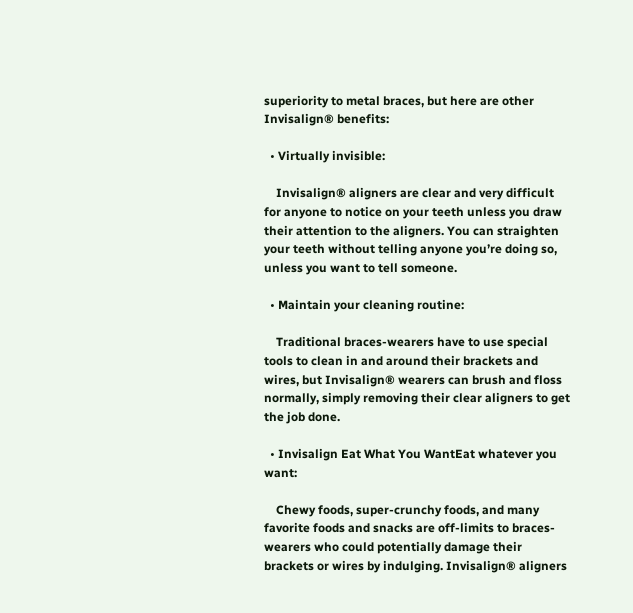superiority to metal braces, but here are other Invisalign® benefits:

  • Virtually invisible:

    Invisalign® aligners are clear and very difficult for anyone to notice on your teeth unless you draw their attention to the aligners. You can straighten your teeth without telling anyone you’re doing so, unless you want to tell someone.

  • Maintain your cleaning routine:

    Traditional braces-wearers have to use special tools to clean in and around their brackets and wires, but Invisalign® wearers can brush and floss normally, simply removing their clear aligners to get the job done.

  • Invisalign Eat What You WantEat whatever you want:

    Chewy foods, super-crunchy foods, and many favorite foods and snacks are off-limits to braces-wearers who could potentially damage their brackets or wires by indulging. Invisalign® aligners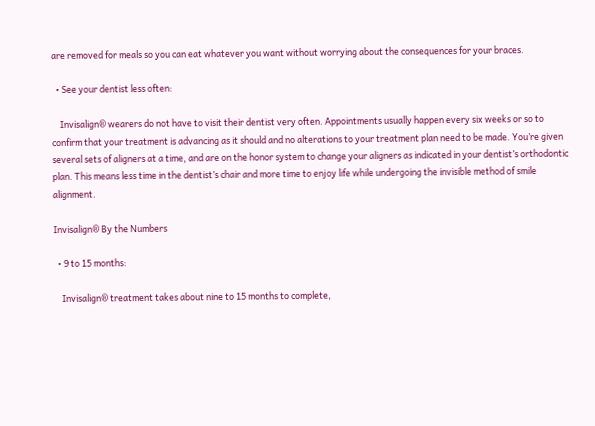are removed for meals so you can eat whatever you want without worrying about the consequences for your braces.

  • See your dentist less often:

    Invisalign® wearers do not have to visit their dentist very often. Appointments usually happen every six weeks or so to confirm that your treatment is advancing as it should and no alterations to your treatment plan need to be made. You’re given several sets of aligners at a time, and are on the honor system to change your aligners as indicated in your dentist’s orthodontic plan. This means less time in the dentist’s chair and more time to enjoy life while undergoing the invisible method of smile alignment.

Invisalign® By the Numbers

  • 9 to 15 months:

    Invisalign® treatment takes about nine to 15 months to complete,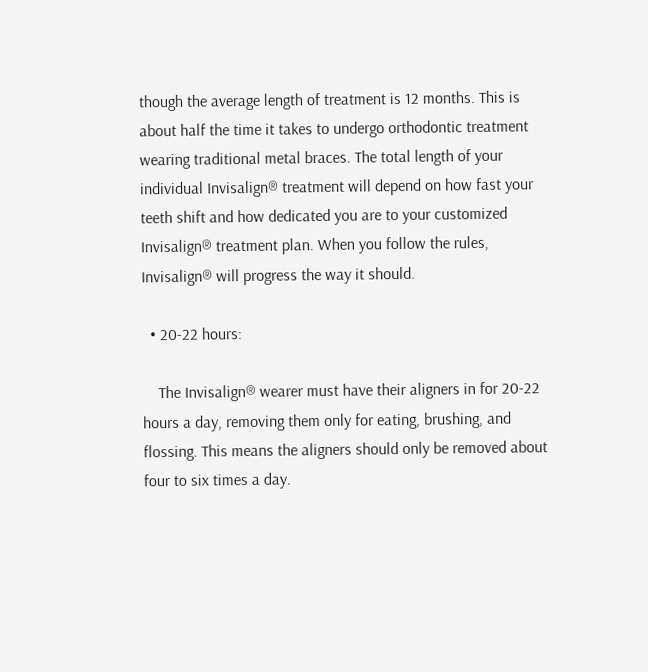though the average length of treatment is 12 months. This is about half the time it takes to undergo orthodontic treatment wearing traditional metal braces. The total length of your individual Invisalign® treatment will depend on how fast your teeth shift and how dedicated you are to your customized Invisalign® treatment plan. When you follow the rules, Invisalign® will progress the way it should.

  • 20-22 hours:

    The Invisalign® wearer must have their aligners in for 20-22 hours a day, removing them only for eating, brushing, and flossing. This means the aligners should only be removed about four to six times a day.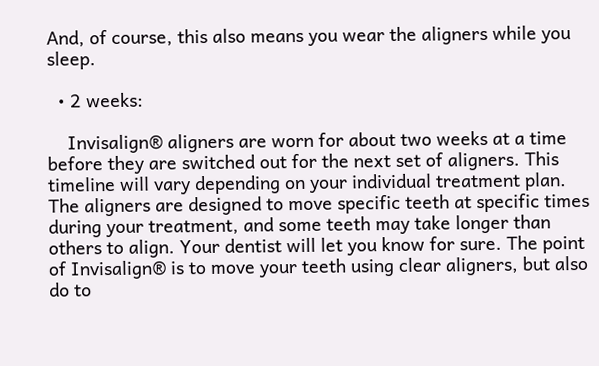And, of course, this also means you wear the aligners while you sleep.

  • 2 weeks:

    Invisalign® aligners are worn for about two weeks at a time before they are switched out for the next set of aligners. This timeline will vary depending on your individual treatment plan. The aligners are designed to move specific teeth at specific times during your treatment, and some teeth may take longer than others to align. Your dentist will let you know for sure. The point of Invisalign® is to move your teeth using clear aligners, but also do to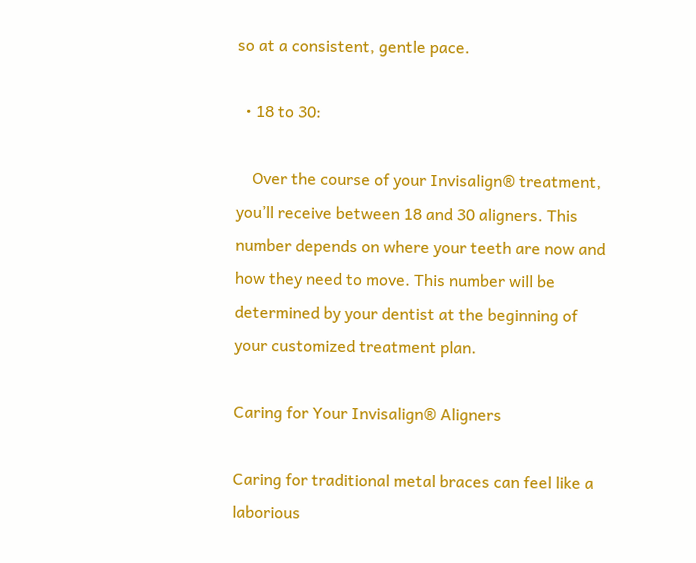so at a consistent, gentle pace.

  • 18 to 30:

    Over the course of your Invisalign® treatment, you’ll receive between 18 and 30 aligners. This number depends on where your teeth are now and how they need to move. This number will be determined by your dentist at the beginning of your customized treatment plan.

Caring for Your Invisalign® Aligners

Caring for traditional metal braces can feel like a laborious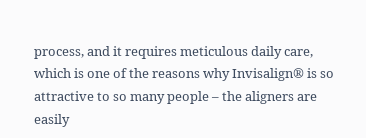process, and it requires meticulous daily care, which is one of the reasons why Invisalign® is so attractive to so many people – the aligners are easily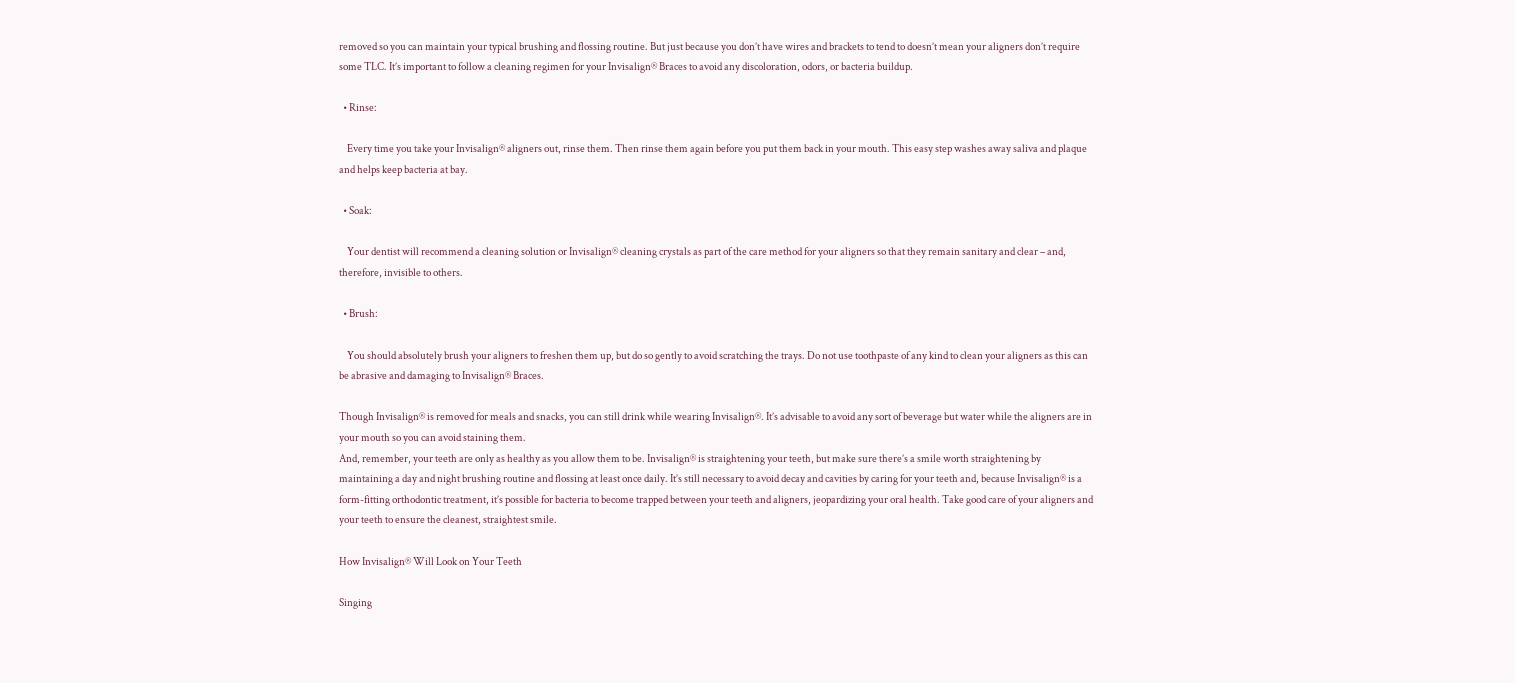removed so you can maintain your typical brushing and flossing routine. But just because you don’t have wires and brackets to tend to doesn’t mean your aligners don’t require some TLC. It’s important to follow a cleaning regimen for your Invisalign® Braces to avoid any discoloration, odors, or bacteria buildup.

  • Rinse:

    Every time you take your Invisalign® aligners out, rinse them. Then rinse them again before you put them back in your mouth. This easy step washes away saliva and plaque and helps keep bacteria at bay.

  • Soak:

    Your dentist will recommend a cleaning solution or Invisalign® cleaning crystals as part of the care method for your aligners so that they remain sanitary and clear – and, therefore, invisible to others.

  • Brush:

    You should absolutely brush your aligners to freshen them up, but do so gently to avoid scratching the trays. Do not use toothpaste of any kind to clean your aligners as this can be abrasive and damaging to Invisalign® Braces.

Though Invisalign® is removed for meals and snacks, you can still drink while wearing Invisalign®. It’s advisable to avoid any sort of beverage but water while the aligners are in your mouth so you can avoid staining them.
And, remember, your teeth are only as healthy as you allow them to be. Invisalign® is straightening your teeth, but make sure there’s a smile worth straightening by maintaining a day and night brushing routine and flossing at least once daily. It’s still necessary to avoid decay and cavities by caring for your teeth and, because Invisalign® is a form-fitting orthodontic treatment, it’s possible for bacteria to become trapped between your teeth and aligners, jeopardizing your oral health. Take good care of your aligners and your teeth to ensure the cleanest, straightest smile.

How Invisalign® Will Look on Your Teeth

Singing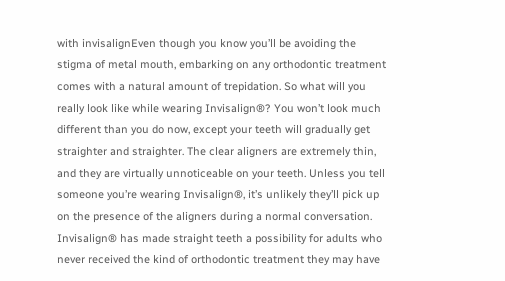with invisalignEven though you know you’ll be avoiding the stigma of metal mouth, embarking on any orthodontic treatment comes with a natural amount of trepidation. So what will you really look like while wearing Invisalign®? You won’t look much different than you do now, except your teeth will gradually get straighter and straighter. The clear aligners are extremely thin, and they are virtually unnoticeable on your teeth. Unless you tell someone you’re wearing Invisalign®, it’s unlikely they’ll pick up on the presence of the aligners during a normal conversation. Invisalign® has made straight teeth a possibility for adults who never received the kind of orthodontic treatment they may have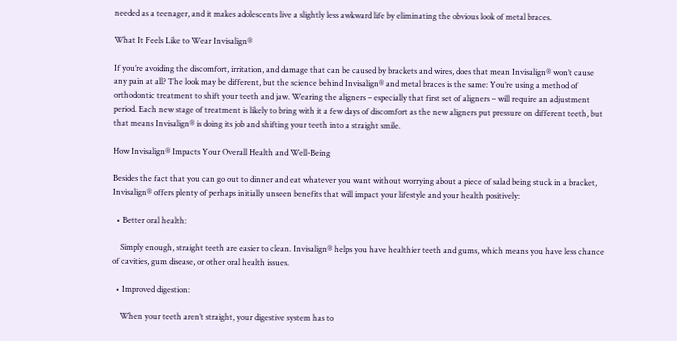needed as a teenager, and it makes adolescents live a slightly less awkward life by eliminating the obvious look of metal braces.

What It Feels Like to Wear Invisalign®

If you’re avoiding the discomfort, irritation, and damage that can be caused by brackets and wires, does that mean Invisalign® won’t cause any pain at all? The look may be different, but the science behind Invisalign® and metal braces is the same: You’re using a method of orthodontic treatment to shift your teeth and jaw. Wearing the aligners – especially that first set of aligners – will require an adjustment period. Each new stage of treatment is likely to bring with it a few days of discomfort as the new aligners put pressure on different teeth, but that means Invisalign® is doing its job and shifting your teeth into a straight smile.

How Invisalign® Impacts Your Overall Health and Well-Being

Besides the fact that you can go out to dinner and eat whatever you want without worrying about a piece of salad being stuck in a bracket, Invisalign® offers plenty of perhaps initially unseen benefits that will impact your lifestyle and your health positively:

  • Better oral health:

    Simply enough, straight teeth are easier to clean. Invisalign® helps you have healthier teeth and gums, which means you have less chance of cavities, gum disease, or other oral health issues.

  • Improved digestion:

    When your teeth aren’t straight, your digestive system has to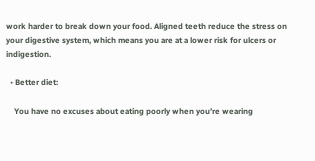work harder to break down your food. Aligned teeth reduce the stress on your digestive system, which means you are at a lower risk for ulcers or indigestion.

  • Better diet:

    You have no excuses about eating poorly when you’re wearing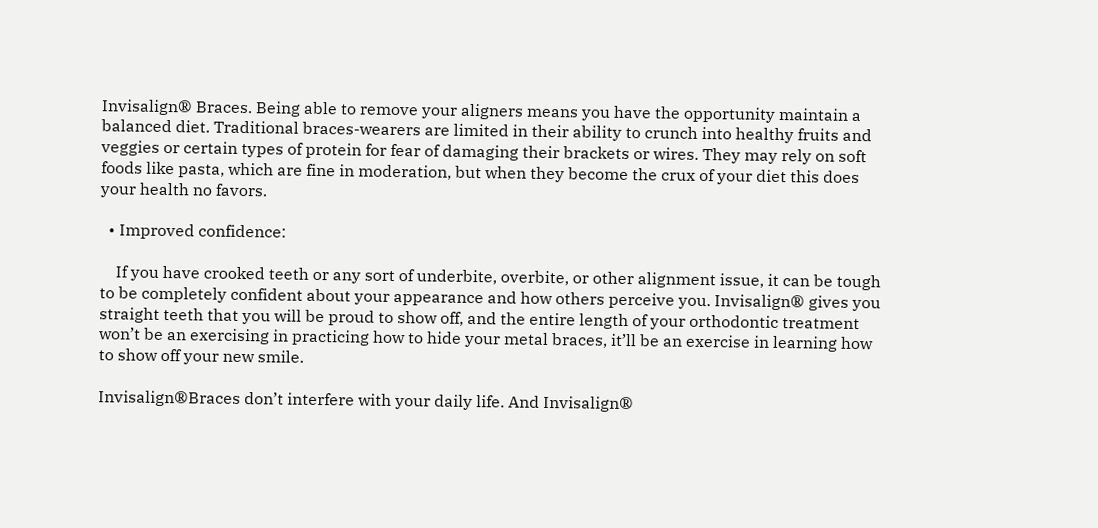Invisalign® Braces. Being able to remove your aligners means you have the opportunity maintain a balanced diet. Traditional braces-wearers are limited in their ability to crunch into healthy fruits and veggies or certain types of protein for fear of damaging their brackets or wires. They may rely on soft foods like pasta, which are fine in moderation, but when they become the crux of your diet this does your health no favors.

  • Improved confidence:

    If you have crooked teeth or any sort of underbite, overbite, or other alignment issue, it can be tough to be completely confident about your appearance and how others perceive you. Invisalign® gives you straight teeth that you will be proud to show off, and the entire length of your orthodontic treatment won’t be an exercising in practicing how to hide your metal braces, it’ll be an exercise in learning how to show off your new smile.

Invisalign®Braces don’t interfere with your daily life. And Invisalign®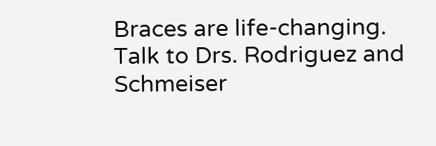Braces are life-changing. Talk to Drs. Rodriguez and Schmeiser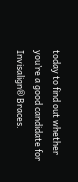today to find out whether you’re a good candidate for Invisalign® Braces.